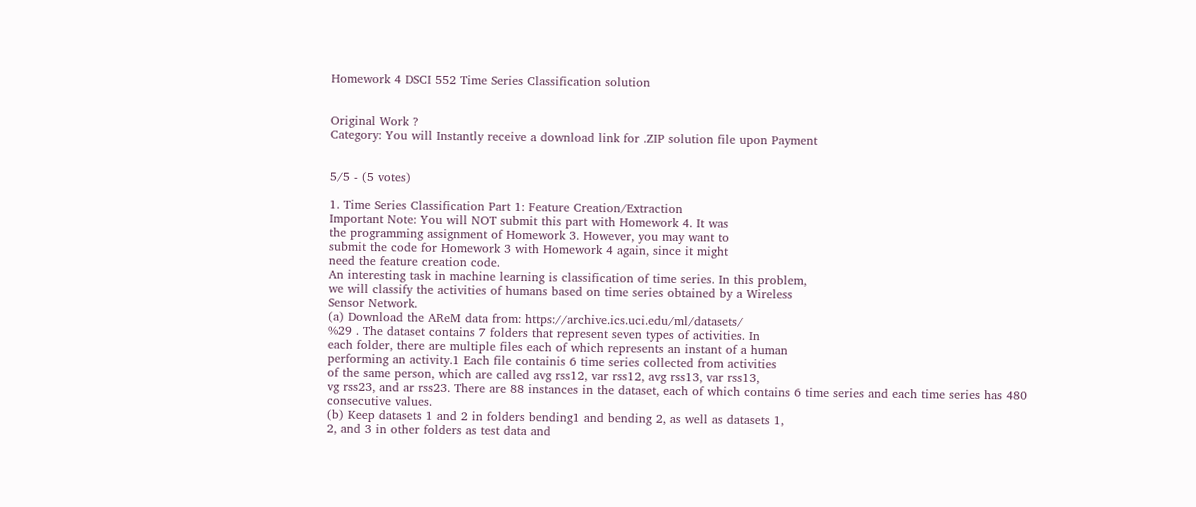Homework 4 DSCI 552 Time Series Classification solution


Original Work ?
Category: You will Instantly receive a download link for .ZIP solution file upon Payment


5/5 - (5 votes)

1. Time Series Classification Part 1: Feature Creation/Extraction
Important Note: You will NOT submit this part with Homework 4. It was
the programming assignment of Homework 3. However, you may want to
submit the code for Homework 3 with Homework 4 again, since it might
need the feature creation code.
An interesting task in machine learning is classification of time series. In this problem,
we will classify the activities of humans based on time series obtained by a Wireless
Sensor Network.
(a) Download the AReM data from: https://archive.ics.uci.edu/ml/datasets/
%29 . The dataset contains 7 folders that represent seven types of activities. In
each folder, there are multiple files each of which represents an instant of a human
performing an activity.1 Each file containis 6 time series collected from activities
of the same person, which are called avg rss12, var rss12, avg rss13, var rss13,
vg rss23, and ar rss23. There are 88 instances in the dataset, each of which contains 6 time series and each time series has 480 consecutive values.
(b) Keep datasets 1 and 2 in folders bending1 and bending 2, as well as datasets 1,
2, and 3 in other folders as test data and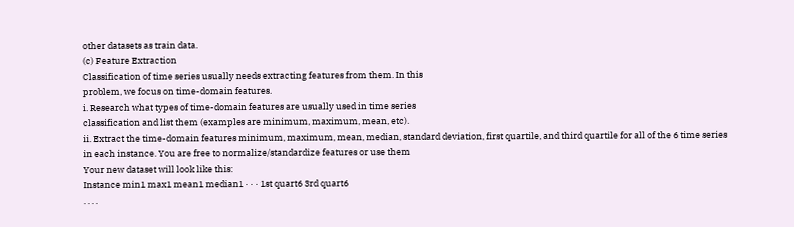other datasets as train data.
(c) Feature Extraction
Classification of time series usually needs extracting features from them. In this
problem, we focus on time-domain features.
i. Research what types of time-domain features are usually used in time series
classification and list them (examples are minimum, maximum, mean, etc).
ii. Extract the time-domain features minimum, maximum, mean, median, standard deviation, first quartile, and third quartile for all of the 6 time series
in each instance. You are free to normalize/standardize features or use them
Your new dataset will look like this:
Instance min1 max1 mean1 median1 · · · 1st quart6 3rd quart6
. . . .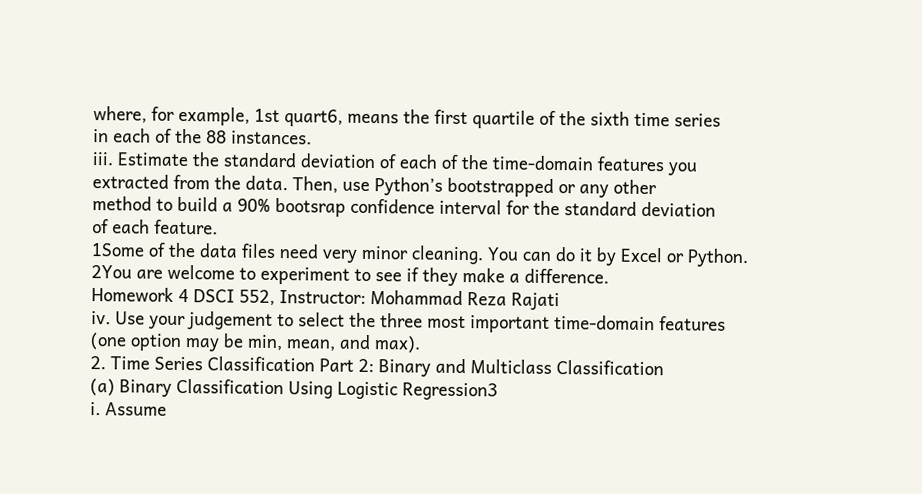where, for example, 1st quart6, means the first quartile of the sixth time series
in each of the 88 instances.
iii. Estimate the standard deviation of each of the time-domain features you
extracted from the data. Then, use Python’s bootstrapped or any other
method to build a 90% bootsrap confidence interval for the standard deviation
of each feature.
1Some of the data files need very minor cleaning. You can do it by Excel or Python.
2You are welcome to experiment to see if they make a difference.
Homework 4 DSCI 552, Instructor: Mohammad Reza Rajati
iv. Use your judgement to select the three most important time-domain features
(one option may be min, mean, and max).
2. Time Series Classification Part 2: Binary and Multiclass Classification
(a) Binary Classification Using Logistic Regression3
i. Assume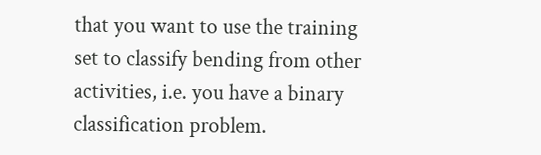that you want to use the training set to classify bending from other
activities, i.e. you have a binary classification problem.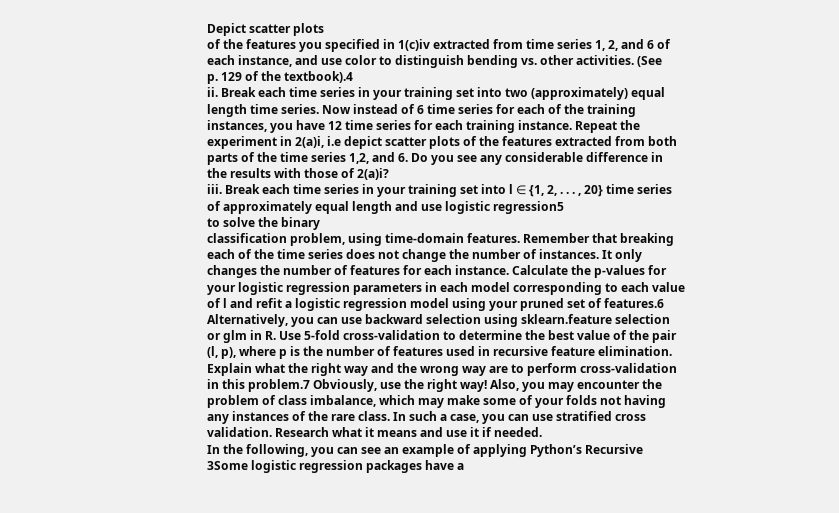Depict scatter plots
of the features you specified in 1(c)iv extracted from time series 1, 2, and 6 of
each instance, and use color to distinguish bending vs. other activities. (See
p. 129 of the textbook).4
ii. Break each time series in your training set into two (approximately) equal
length time series. Now instead of 6 time series for each of the training
instances, you have 12 time series for each training instance. Repeat the
experiment in 2(a)i, i.e depict scatter plots of the features extracted from both
parts of the time series 1,2, and 6. Do you see any considerable difference in
the results with those of 2(a)i?
iii. Break each time series in your training set into l ∈ {1, 2, . . . , 20} time series
of approximately equal length and use logistic regression5
to solve the binary
classification problem, using time-domain features. Remember that breaking
each of the time series does not change the number of instances. It only
changes the number of features for each instance. Calculate the p-values for
your logistic regression parameters in each model corresponding to each value
of l and refit a logistic regression model using your pruned set of features.6
Alternatively, you can use backward selection using sklearn.feature selection
or glm in R. Use 5-fold cross-validation to determine the best value of the pair
(l, p), where p is the number of features used in recursive feature elimination.
Explain what the right way and the wrong way are to perform cross-validation
in this problem.7 Obviously, use the right way! Also, you may encounter the
problem of class imbalance, which may make some of your folds not having
any instances of the rare class. In such a case, you can use stratified cross
validation. Research what it means and use it if needed.
In the following, you can see an example of applying Python’s Recursive
3Some logistic regression packages have a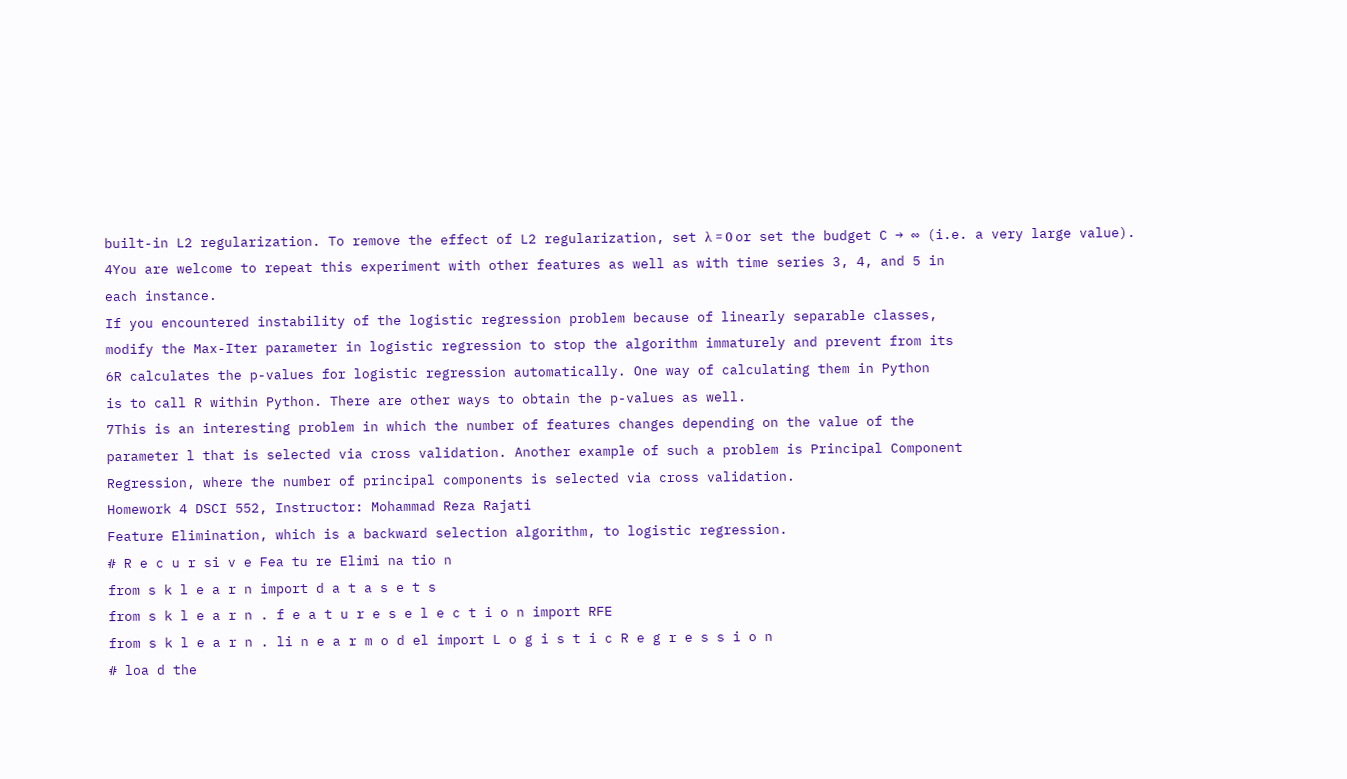built-in L2 regularization. To remove the effect of L2 regularization, set λ = 0 or set the budget C → ∞ (i.e. a very large value).
4You are welcome to repeat this experiment with other features as well as with time series 3, 4, and 5 in
each instance.
If you encountered instability of the logistic regression problem because of linearly separable classes,
modify the Max-Iter parameter in logistic regression to stop the algorithm immaturely and prevent from its
6R calculates the p-values for logistic regression automatically. One way of calculating them in Python
is to call R within Python. There are other ways to obtain the p-values as well.
7This is an interesting problem in which the number of features changes depending on the value of the
parameter l that is selected via cross validation. Another example of such a problem is Principal Component
Regression, where the number of principal components is selected via cross validation.
Homework 4 DSCI 552, Instructor: Mohammad Reza Rajati
Feature Elimination, which is a backward selection algorithm, to logistic regression.
# R e c u r si v e Fea tu re Elimi na tio n
from s k l e a r n import d a t a s e t s
from s k l e a r n . f e a t u r e s e l e c t i o n import RFE
from s k l e a r n . li n e a r m o d el import L o g i s t i c R e g r e s s i o n
# loa d the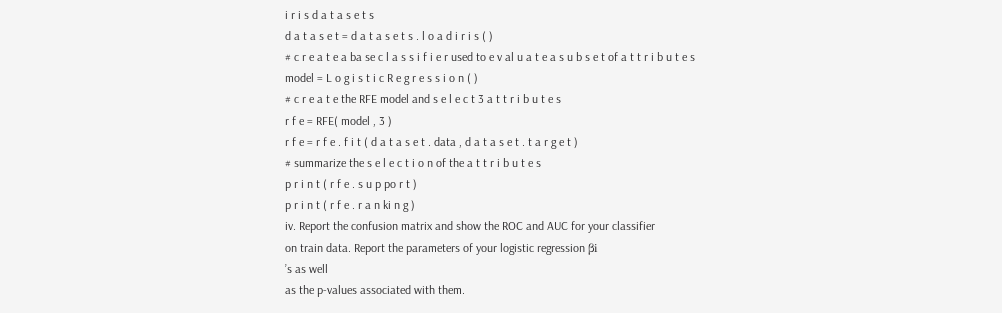i r i s d a t a s e t s
d a t a s e t = d a t a s e t s . l o a d i r i s ( )
# c r e a t e a ba se c l a s s i f i e r used to e v al u a t e a s u b s e t of a t t r i b u t e s
model = L o g i s t i c R e g r e s s i o n ( )
# c r e a t e the RFE model and s e l e c t 3 a t t r i b u t e s
r f e = RFE( model , 3 )
r f e = r f e . f i t ( d a t a s e t . data , d a t a s e t . t a r g e t )
# summarize the s e l e c t i o n of the a t t r i b u t e s
p r i n t ( r f e . s u p po r t )
p r i n t ( r f e . r a n ki n g )
iv. Report the confusion matrix and show the ROC and AUC for your classifier
on train data. Report the parameters of your logistic regression βi
’s as well
as the p-values associated with them.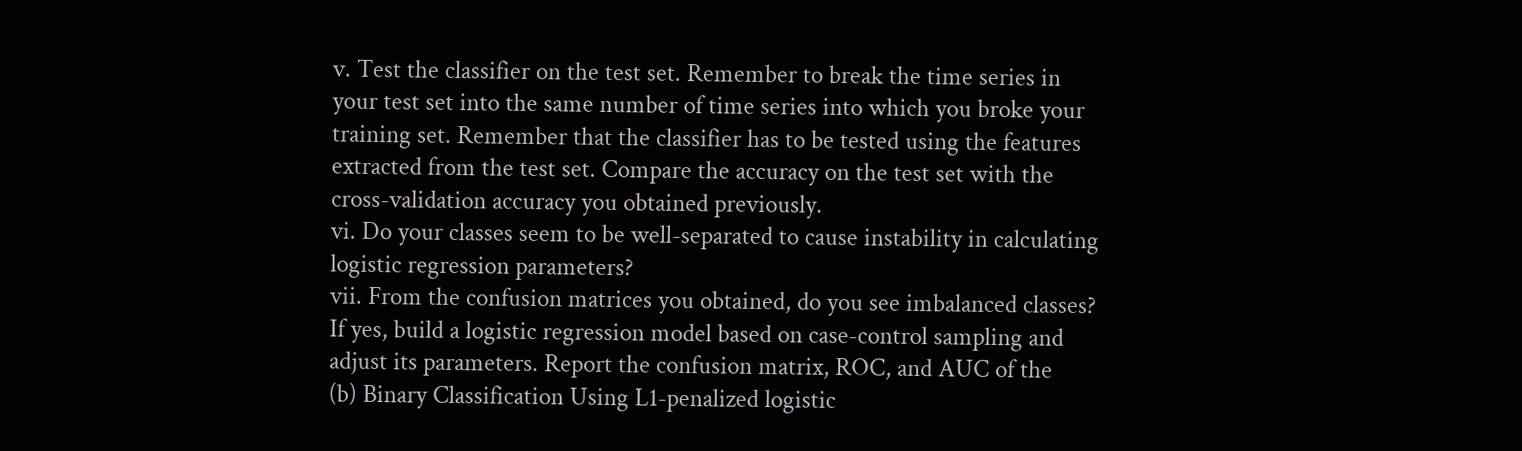v. Test the classifier on the test set. Remember to break the time series in
your test set into the same number of time series into which you broke your
training set. Remember that the classifier has to be tested using the features
extracted from the test set. Compare the accuracy on the test set with the
cross-validation accuracy you obtained previously.
vi. Do your classes seem to be well-separated to cause instability in calculating
logistic regression parameters?
vii. From the confusion matrices you obtained, do you see imbalanced classes?
If yes, build a logistic regression model based on case-control sampling and
adjust its parameters. Report the confusion matrix, ROC, and AUC of the
(b) Binary Classification Using L1-penalized logistic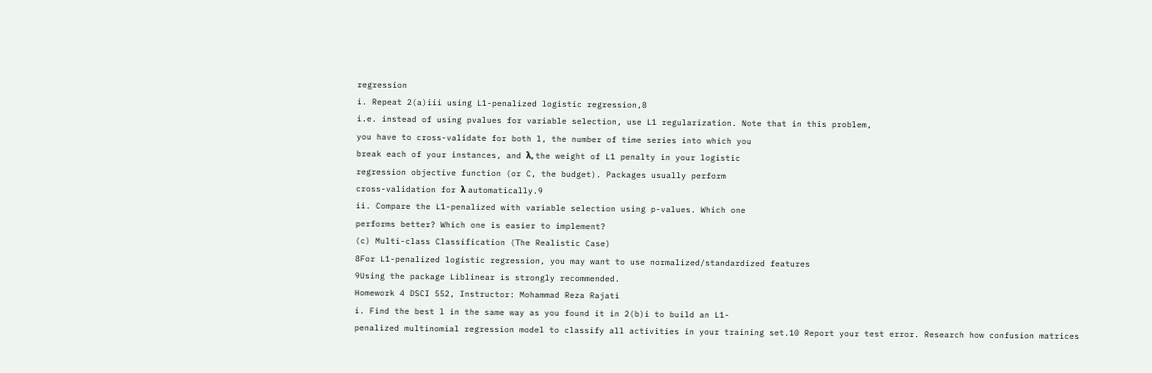regression
i. Repeat 2(a)iii using L1-penalized logistic regression,8
i.e. instead of using pvalues for variable selection, use L1 regularization. Note that in this problem,
you have to cross-validate for both l, the number of time series into which you
break each of your instances, and λ, the weight of L1 penalty in your logistic
regression objective function (or C, the budget). Packages usually perform
cross-validation for λ automatically.9
ii. Compare the L1-penalized with variable selection using p-values. Which one
performs better? Which one is easier to implement?
(c) Multi-class Classification (The Realistic Case)
8For L1-penalized logistic regression, you may want to use normalized/standardized features
9Using the package Liblinear is strongly recommended.
Homework 4 DSCI 552, Instructor: Mohammad Reza Rajati
i. Find the best l in the same way as you found it in 2(b)i to build an L1-
penalized multinomial regression model to classify all activities in your training set.10 Report your test error. Research how confusion matrices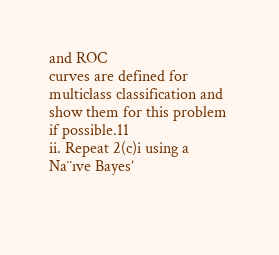and ROC
curves are defined for multiclass classification and show them for this problem
if possible.11
ii. Repeat 2(c)i using a Na¨ıve Bayes’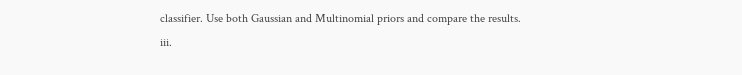classifier. Use both Gaussian and Multinomial priors and compare the results.
iii.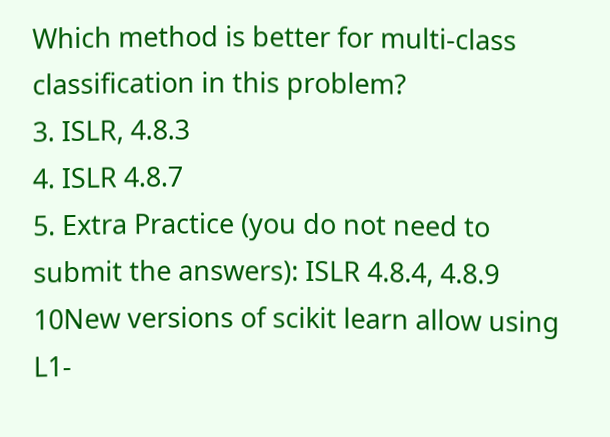Which method is better for multi-class classification in this problem?
3. ISLR, 4.8.3
4. ISLR 4.8.7
5. Extra Practice (you do not need to submit the answers): ISLR 4.8.4, 4.8.9
10New versions of scikit learn allow using L1-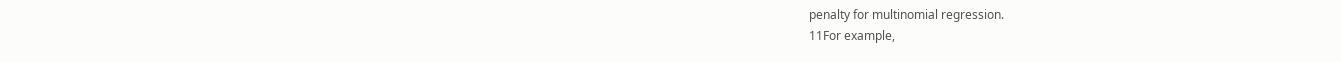penalty for multinomial regression.
11For example,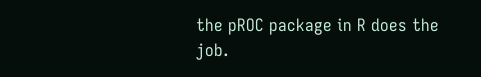the pROC package in R does the job.